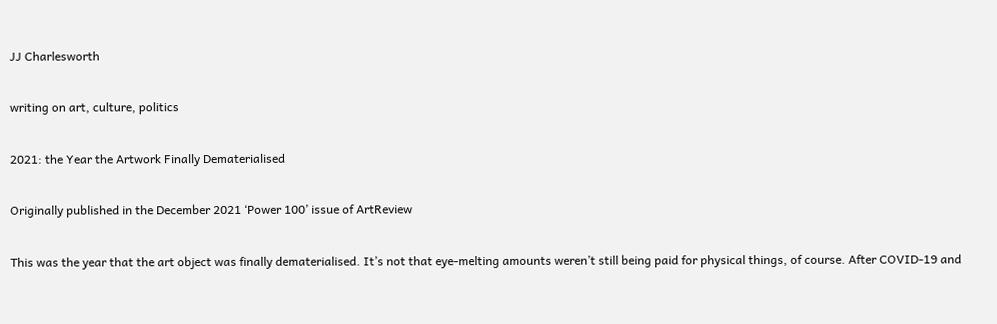JJ Charlesworth

writing on art, culture, politics

2021: the Year the Artwork Finally Dematerialised

Originally published in the December 2021 ‘Power 100’ issue of ArtReview

This was the year that the art object was finally dematerialised. It’s not that eye-melting amounts weren’t still being paid for physical things, of course. After COVID-19 and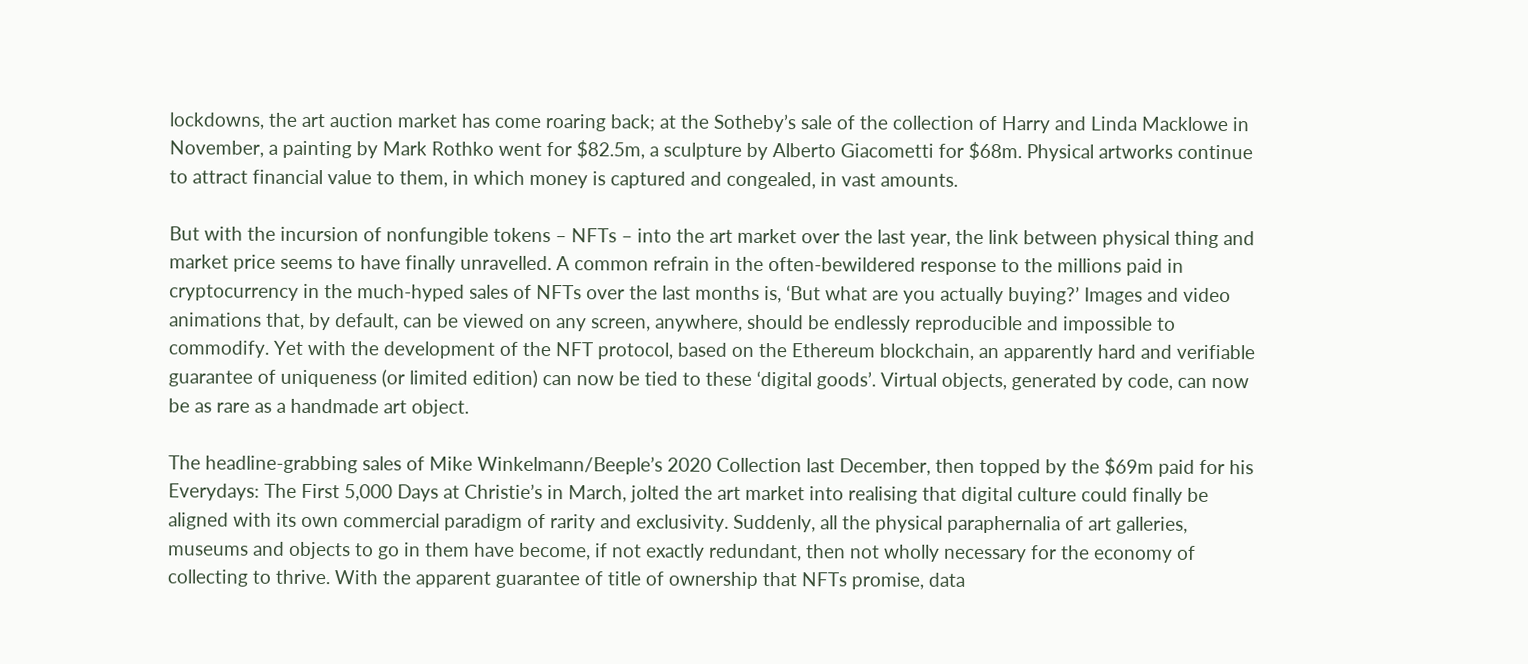lockdowns, the art auction market has come roaring back; at the Sotheby’s sale of the collection of Harry and Linda Macklowe in November, a painting by Mark Rothko went for $82.5m, a sculpture by Alberto Giacometti for $68m. Physical artworks continue to attract financial value to them, in which money is captured and congealed, in vast amounts.

But with the incursion of nonfungible tokens – NFTs – into the art market over the last year, the link between physical thing and market price seems to have finally unravelled. A common refrain in the often-bewildered response to the millions paid in cryptocurrency in the much-hyped sales of NFTs over the last months is, ‘But what are you actually buying?’ Images and video animations that, by default, can be viewed on any screen, anywhere, should be endlessly reproducible and impossible to commodify. Yet with the development of the NFT protocol, based on the Ethereum blockchain, an apparently hard and verifiable guarantee of uniqueness (or limited edition) can now be tied to these ‘digital goods’. Virtual objects, generated by code, can now be as rare as a handmade art object.

The headline-grabbing sales of Mike Winkelmann/Beeple’s 2020 Collection last December, then topped by the $69m paid for his Everydays: The First 5,000 Days at Christie’s in March, jolted the art market into realising that digital culture could finally be aligned with its own commercial paradigm of rarity and exclusivity. Suddenly, all the physical paraphernalia of art galleries, museums and objects to go in them have become, if not exactly redundant, then not wholly necessary for the economy of collecting to thrive. With the apparent guarantee of title of ownership that NFTs promise, data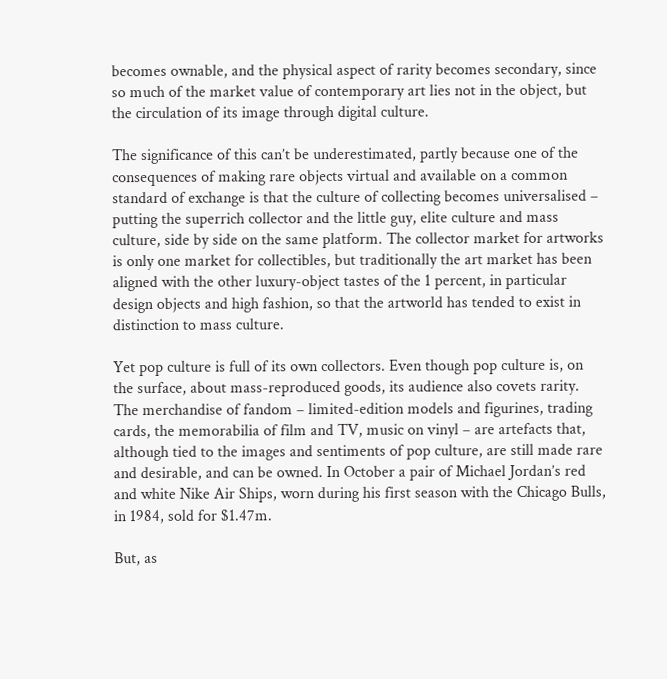becomes ownable, and the physical aspect of rarity becomes secondary, since so much of the market value of contemporary art lies not in the object, but the circulation of its image through digital culture.

The significance of this can’t be underestimated, partly because one of the consequences of making rare objects virtual and available on a common standard of exchange is that the culture of collecting becomes universalised – putting the superrich collector and the little guy, elite culture and mass culture, side by side on the same platform. The collector market for artworks is only one market for collectibles, but traditionally the art market has been aligned with the other luxury-object tastes of the 1 percent, in particular design objects and high fashion, so that the artworld has tended to exist in distinction to mass culture.

Yet pop culture is full of its own collectors. Even though pop culture is, on the surface, about mass-reproduced goods, its audience also covets rarity. The merchandise of fandom – limited-edition models and figurines, trading cards, the memorabilia of film and TV, music on vinyl – are artefacts that, although tied to the images and sentiments of pop culture, are still made rare and desirable, and can be owned. In October a pair of Michael Jordan’s red and white Nike Air Ships, worn during his first season with the Chicago Bulls, in 1984, sold for $1.47m.

But, as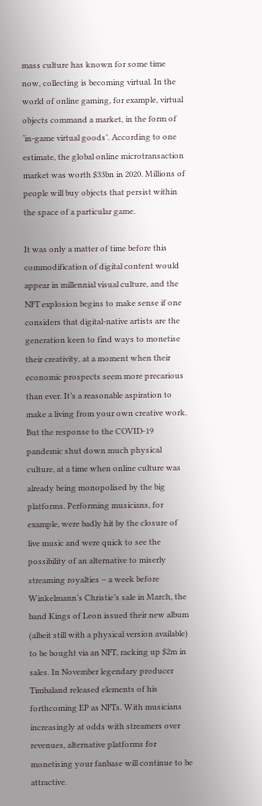mass culture has known for some time now, collecting is becoming virtual. In the world of online gaming, for example, virtual objects command a market, in the form of ‘in-game virtual goods’. According to one estimate, the global online microtransaction market was worth $33bn in 2020. Millions of people will buy objects that persist within the space of a particular game.

It was only a matter of time before this commodification of digital content would appear in millennial visual culture, and the NFT explosion begins to make sense if one considers that digital-native artists are the generation keen to find ways to monetise their creativity, at a moment when their economic prospects seem more precarious than ever. It’s a reasonable aspiration to make a living from your own creative work. But the response to the COVID-19 pandemic shut down much physical culture, at a time when online culture was already being monopolised by the big platforms. Performing musicians, for example, were badly hit by the closure of live music and were quick to see the possibility of an alternative to miserly streaming royalties – a week before Winkelmann’s Christie’s sale in March, the band Kings of Leon issued their new album (albeit still with a physical version available) to be bought via an NFT, racking up $2m in sales. In November legendary producer Timbaland released elements of his forthcoming EP as NFTs. With musicians increasingly at odds with streamers over revenues, alternative platforms for monetising your fanbase will continue to be attractive.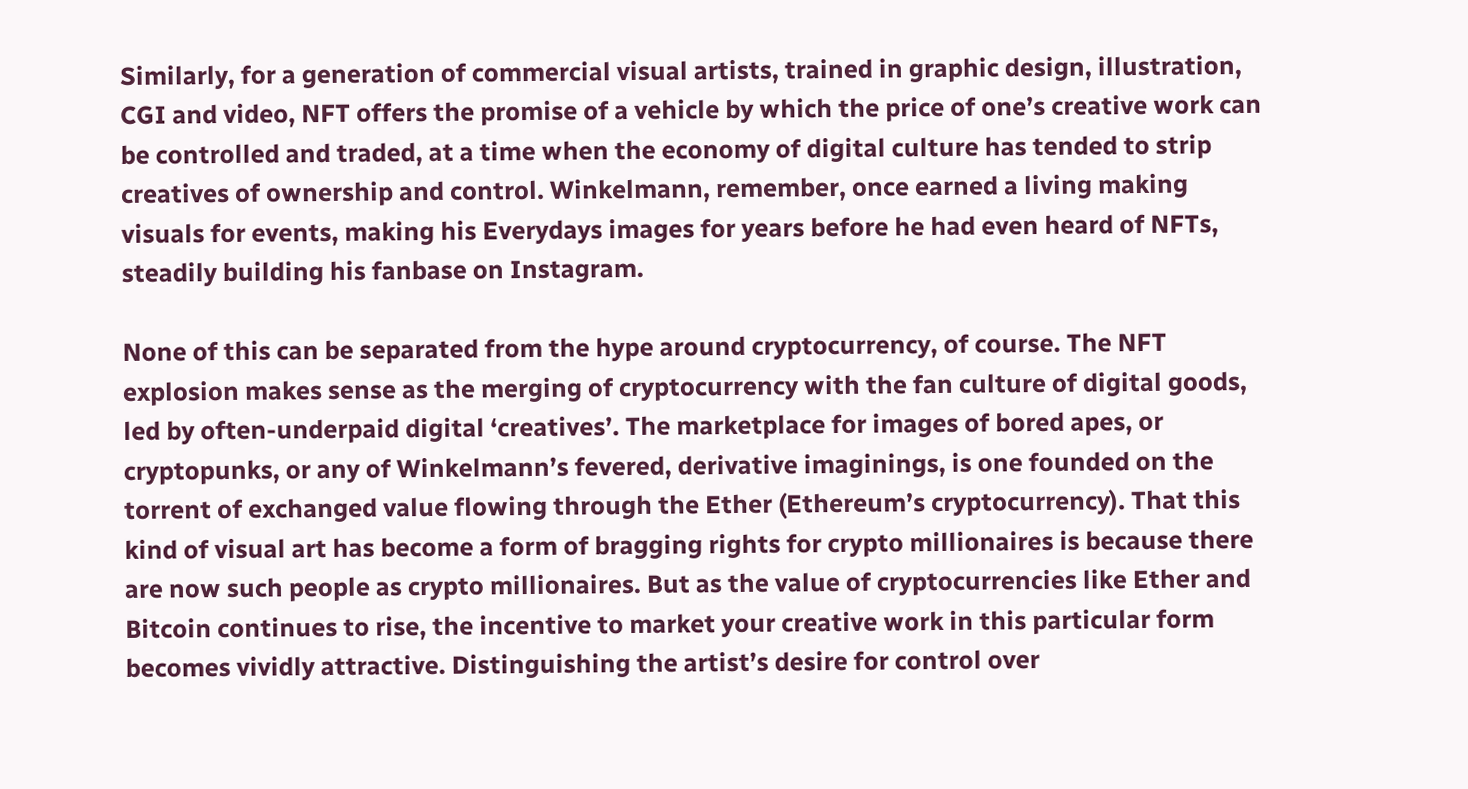Similarly, for a generation of commercial visual artists, trained in graphic design, illustration, CGI and video, NFT offers the promise of a vehicle by which the price of one’s creative work can be controlled and traded, at a time when the economy of digital culture has tended to strip creatives of ownership and control. Winkelmann, remember, once earned a living making visuals for events, making his Everydays images for years before he had even heard of NFTs, steadily building his fanbase on Instagram.

None of this can be separated from the hype around cryptocurrency, of course. The NFT explosion makes sense as the merging of cryptocurrency with the fan culture of digital goods, led by often-underpaid digital ‘creatives’. The marketplace for images of bored apes, or cryptopunks, or any of Winkelmann’s fevered, derivative imaginings, is one founded on the torrent of exchanged value flowing through the Ether (Ethereum’s cryptocurrency). That this kind of visual art has become a form of bragging rights for crypto millionaires is because there are now such people as crypto millionaires. But as the value of cryptocurrencies like Ether and Bitcoin continues to rise, the incentive to market your creative work in this particular form becomes vividly attractive. Distinguishing the artist’s desire for control over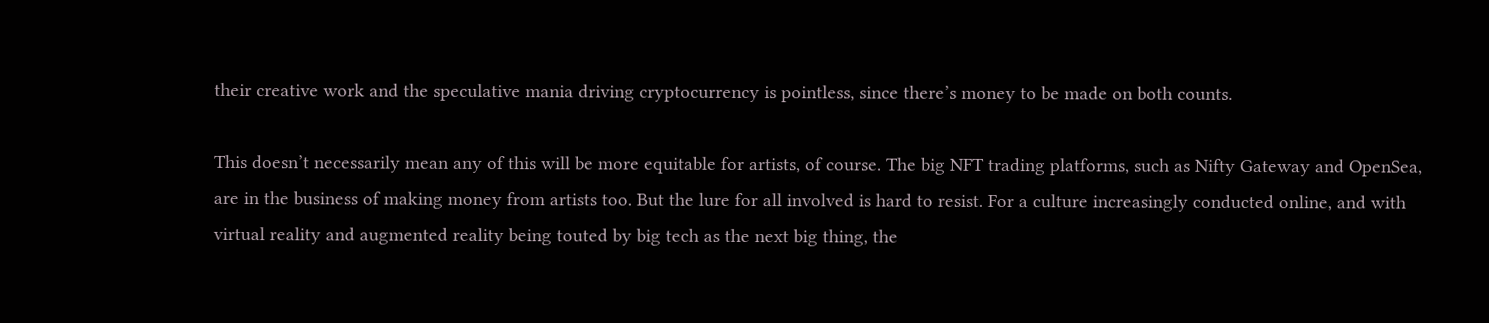their creative work and the speculative mania driving cryptocurrency is pointless, since there’s money to be made on both counts.

This doesn’t necessarily mean any of this will be more equitable for artists, of course. The big NFT trading platforms, such as Nifty Gateway and OpenSea, are in the business of making money from artists too. But the lure for all involved is hard to resist. For a culture increasingly conducted online, and with virtual reality and augmented reality being touted by big tech as the next big thing, the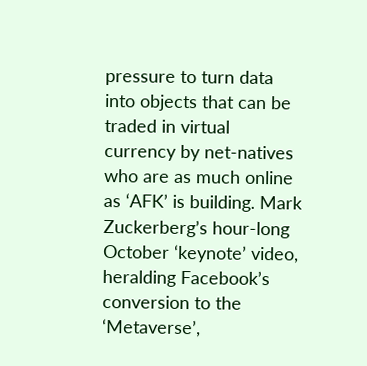pressure to turn data into objects that can be traded in virtual currency by net-natives who are as much online as ‘AFK’ is building. Mark Zuckerberg’s hour-long October ‘keynote’ video, heralding Facebook’s conversion to the ‘Metaverse’,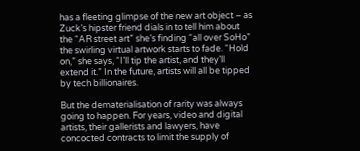has a fleeting glimpse of the new art object – as Zuck’s hipster friend dials in to tell him about the “AR street art” she’s finding “all over SoHo” the swirling virtual artwork starts to fade. “Hold on,” she says, “I’ll tip the artist, and they’ll extend it.” In the future, artists will all be tipped by tech billionaires.

But the dematerialisation of rarity was always going to happen. For years, video and digital artists, their gallerists and lawyers, have concocted contracts to limit the supply of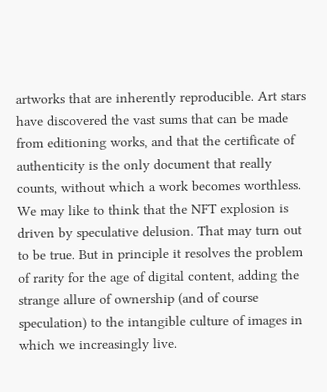artworks that are inherently reproducible. Art stars have discovered the vast sums that can be made from editioning works, and that the certificate of authenticity is the only document that really counts, without which a work becomes worthless. We may like to think that the NFT explosion is driven by speculative delusion. That may turn out to be true. But in principle it resolves the problem of rarity for the age of digital content, adding the strange allure of ownership (and of course speculation) to the intangible culture of images in which we increasingly live.